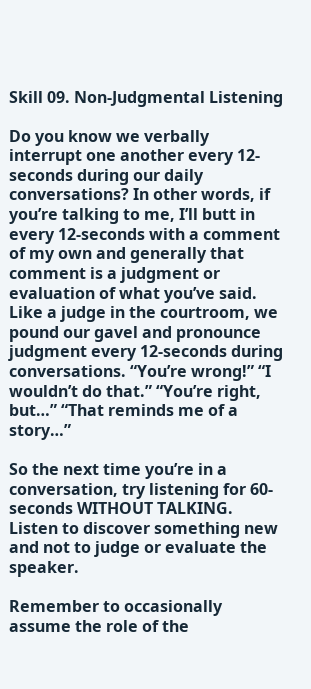Skill 09. Non-Judgmental Listening

Do you know we verbally interrupt one another every 12-seconds during our daily conversations? In other words, if you’re talking to me, I’ll butt in every 12-seconds with a comment of my own and generally that comment is a judgment or evaluation of what you’ve said. Like a judge in the courtroom, we pound our gavel and pronounce judgment every 12-seconds during conversations. “You’re wrong!” “I wouldn’t do that.” “You’re right, but…” “That reminds me of a story…”

So the next time you’re in a conversation, try listening for 60-seconds WITHOUT TALKING.  Listen to discover something new and not to judge or evaluate the speaker.

Remember to occasionally assume the role of the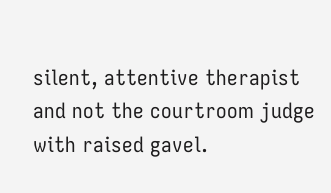silent, attentive therapist and not the courtroom judge with raised gavel.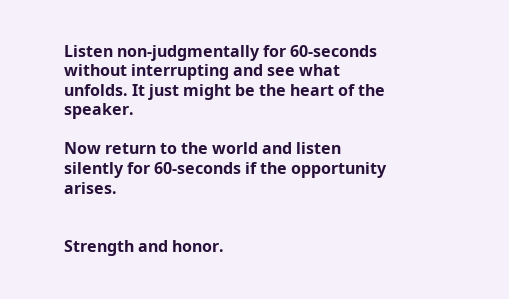Listen non-judgmentally for 60-seconds without interrupting and see what unfolds. It just might be the heart of the speaker.

Now return to the world and listen silently for 60-seconds if the opportunity arises.


Strength and honor.